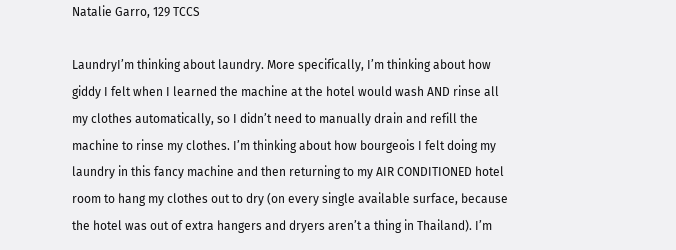Natalie Garro, 129 TCCS

LaundryI’m thinking about laundry. More specifically, I’m thinking about how giddy I felt when I learned the machine at the hotel would wash AND rinse all my clothes automatically, so I didn’t need to manually drain and refill the machine to rinse my clothes. I’m thinking about how bourgeois I felt doing my laundry in this fancy machine and then returning to my AIR CONDITIONED hotel room to hang my clothes out to dry (on every single available surface, because the hotel was out of extra hangers and dryers aren’t a thing in Thailand). I’m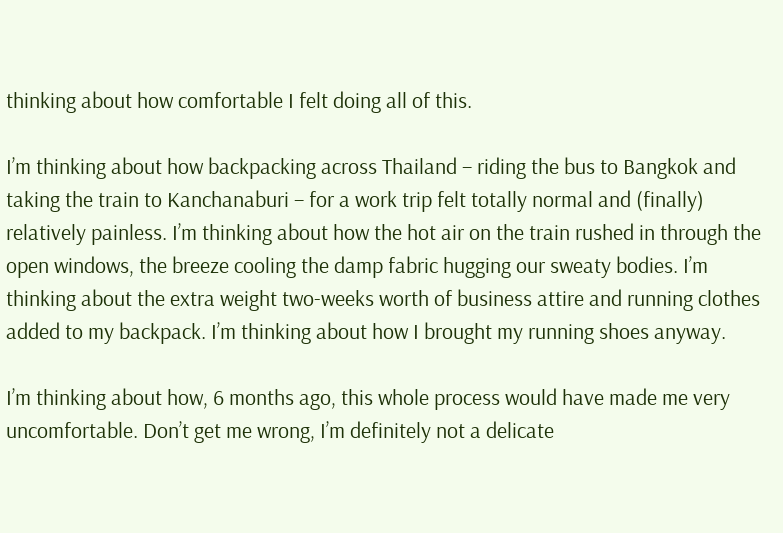thinking about how comfortable I felt doing all of this.

I’m thinking about how backpacking across Thailand – riding the bus to Bangkok and taking the train to Kanchanaburi – for a work trip felt totally normal and (finally) relatively painless. I’m thinking about how the hot air on the train rushed in through the open windows, the breeze cooling the damp fabric hugging our sweaty bodies. I’m thinking about the extra weight two-weeks worth of business attire and running clothes added to my backpack. I’m thinking about how I brought my running shoes anyway.

I’m thinking about how, 6 months ago, this whole process would have made me very uncomfortable. Don’t get me wrong, I’m definitely not a delicate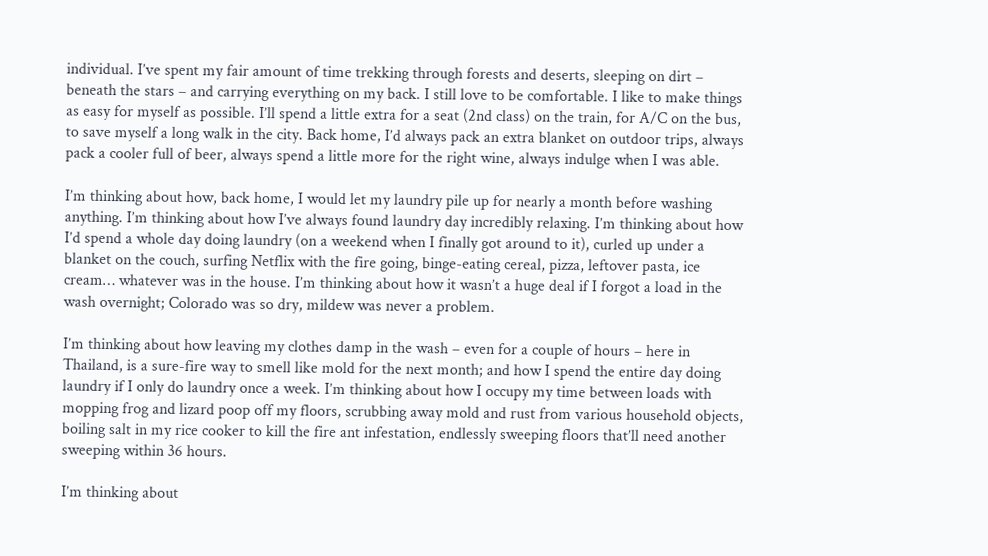individual. I’ve spent my fair amount of time trekking through forests and deserts, sleeping on dirt – beneath the stars – and carrying everything on my back. I still love to be comfortable. I like to make things as easy for myself as possible. I’ll spend a little extra for a seat (2nd class) on the train, for A/C on the bus, to save myself a long walk in the city. Back home, I’d always pack an extra blanket on outdoor trips, always pack a cooler full of beer, always spend a little more for the right wine, always indulge when I was able.

I’m thinking about how, back home, I would let my laundry pile up for nearly a month before washing anything. I’m thinking about how I’ve always found laundry day incredibly relaxing. I’m thinking about how I’d spend a whole day doing laundry (on a weekend when I finally got around to it), curled up under a blanket on the couch, surfing Netflix with the fire going, binge-eating cereal, pizza, leftover pasta, ice cream… whatever was in the house. I’m thinking about how it wasn’t a huge deal if I forgot a load in the wash overnight; Colorado was so dry, mildew was never a problem.

I’m thinking about how leaving my clothes damp in the wash – even for a couple of hours – here in Thailand, is a sure-fire way to smell like mold for the next month; and how I spend the entire day doing laundry if I only do laundry once a week. I’m thinking about how I occupy my time between loads with mopping frog and lizard poop off my floors, scrubbing away mold and rust from various household objects, boiling salt in my rice cooker to kill the fire ant infestation, endlessly sweeping floors that’ll need another sweeping within 36 hours.

I’m thinking about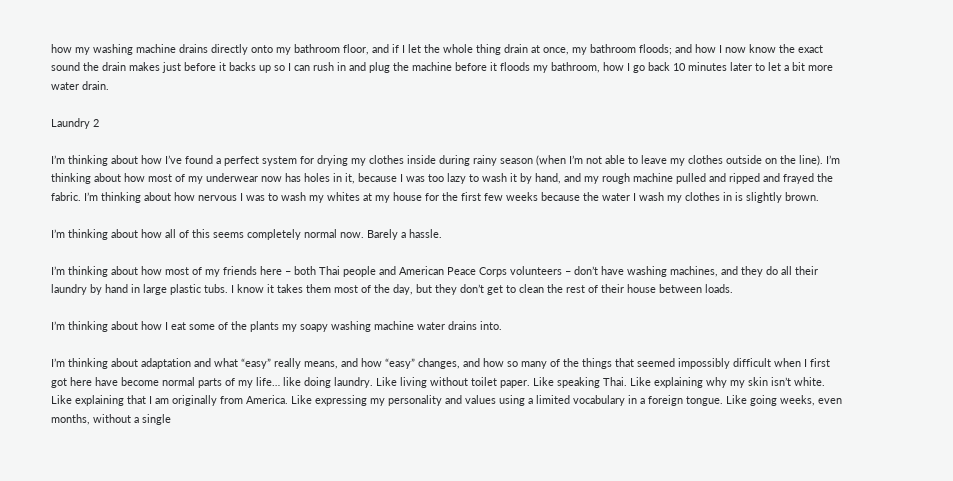how my washing machine drains directly onto my bathroom floor, and if I let the whole thing drain at once, my bathroom floods; and how I now know the exact sound the drain makes just before it backs up so I can rush in and plug the machine before it floods my bathroom, how I go back 10 minutes later to let a bit more water drain.

Laundry 2

I’m thinking about how I’ve found a perfect system for drying my clothes inside during rainy season (when I’m not able to leave my clothes outside on the line). I’m thinking about how most of my underwear now has holes in it, because I was too lazy to wash it by hand, and my rough machine pulled and ripped and frayed the fabric. I’m thinking about how nervous I was to wash my whites at my house for the first few weeks because the water I wash my clothes in is slightly brown.

I’m thinking about how all of this seems completely normal now. Barely a hassle.

I’m thinking about how most of my friends here – both Thai people and American Peace Corps volunteers – don’t have washing machines, and they do all their laundry by hand in large plastic tubs. I know it takes them most of the day, but they don’t get to clean the rest of their house between loads.

I’m thinking about how I eat some of the plants my soapy washing machine water drains into.

I’m thinking about adaptation and what “easy” really means, and how “easy” changes, and how so many of the things that seemed impossibly difficult when I first got here have become normal parts of my life… like doing laundry. Like living without toilet paper. Like speaking Thai. Like explaining why my skin isn’t white. Like explaining that I am originally from America. Like expressing my personality and values using a limited vocabulary in a foreign tongue. Like going weeks, even months, without a single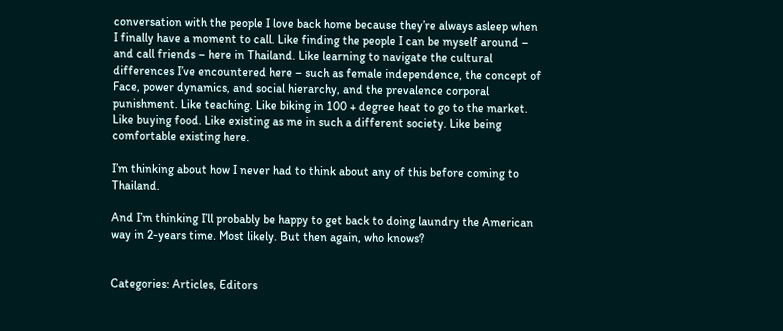conversation with the people I love back home because they’re always asleep when I finally have a moment to call. Like finding the people I can be myself around – and call friends – here in Thailand. Like learning to navigate the cultural differences I’ve encountered here – such as female independence, the concept of Face, power dynamics, and social hierarchy, and the prevalence corporal punishment. Like teaching. Like biking in 100 + degree heat to go to the market. Like buying food. Like existing as me in such a different society. Like being comfortable existing here.

I’m thinking about how I never had to think about any of this before coming to Thailand.

And I’m thinking I’ll probably be happy to get back to doing laundry the American way in 2-years time. Most likely. But then again, who knows?


Categories: Articles, Editors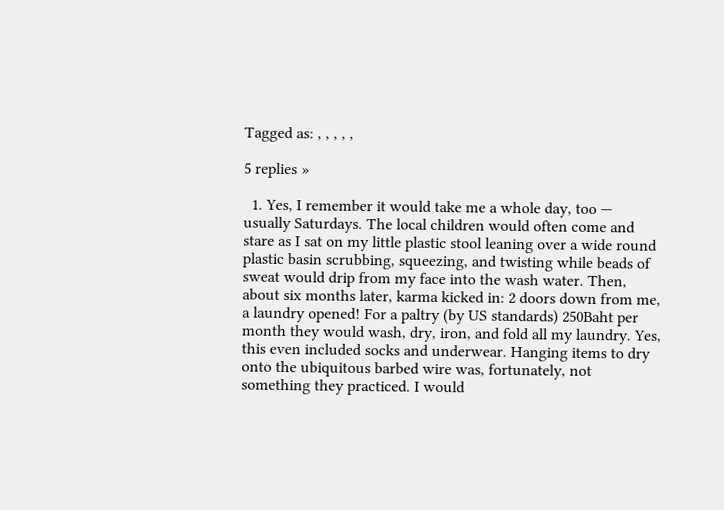Tagged as: , , , , ,

5 replies »

  1. Yes, I remember it would take me a whole day, too — usually Saturdays. The local children would often come and stare as I sat on my little plastic stool leaning over a wide round plastic basin scrubbing, squeezing, and twisting while beads of sweat would drip from my face into the wash water. Then, about six months later, karma kicked in: 2 doors down from me, a laundry opened! For a paltry (by US standards) 250Baht per month they would wash, dry, iron, and fold all my laundry. Yes, this even included socks and underwear. Hanging items to dry onto the ubiquitous barbed wire was, fortunately, not something they practiced. I would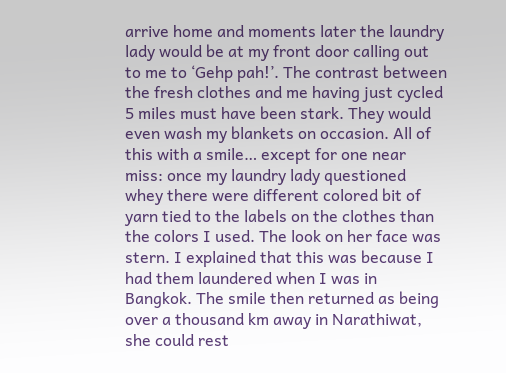arrive home and moments later the laundry lady would be at my front door calling out to me to ‘Gehp pah!’. The contrast between the fresh clothes and me having just cycled 5 miles must have been stark. They would even wash my blankets on occasion. All of this with a smile… except for one near miss: once my laundry lady questioned whey there were different colored bit of yarn tied to the labels on the clothes than the colors I used. The look on her face was stern. I explained that this was because I had them laundered when I was in Bangkok. The smile then returned as being over a thousand km away in Narathiwat, she could rest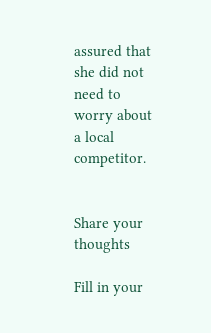assured that she did not need to worry about a local competitor.


Share your thoughts

Fill in your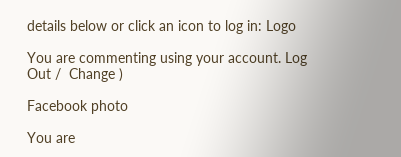details below or click an icon to log in: Logo

You are commenting using your account. Log Out /  Change )

Facebook photo

You are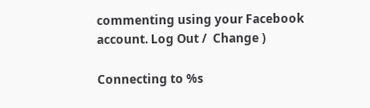commenting using your Facebook account. Log Out /  Change )

Connecting to %s